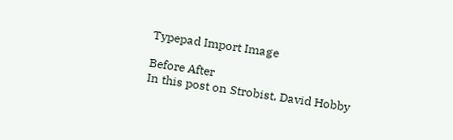Typepad Import Image

Before After
In this post on Strobist, David Hobby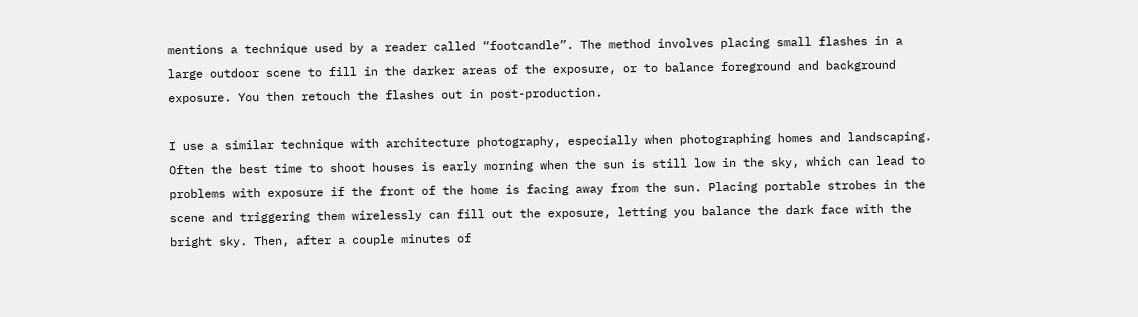mentions a technique used by a reader called “footcandle”. The method involves placing small flashes in a large outdoor scene to fill in the darker areas of the exposure, or to balance foreground and background exposure. You then retouch the flashes out in post-production.

I use a similar technique with architecture photography, especially when photographing homes and landscaping. Often the best time to shoot houses is early morning when the sun is still low in the sky, which can lead to problems with exposure if the front of the home is facing away from the sun. Placing portable strobes in the scene and triggering them wirelessly can fill out the exposure, letting you balance the dark face with the bright sky. Then, after a couple minutes of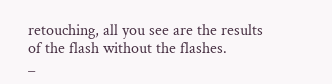retouching, all you see are the results of the flash without the flashes.
_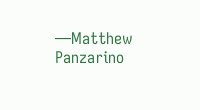—Matthew Panzarino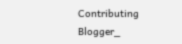Contributing Blogger_